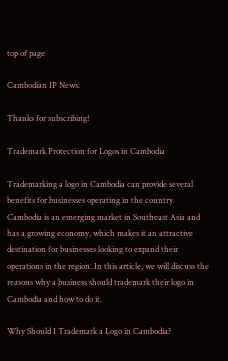top of page

Cambodian IP News.

Thanks for subscribing!

Trademark Protection for Logos in Cambodia

Trademarking a logo in Cambodia can provide several benefits for businesses operating in the country. Cambodia is an emerging market in Southeast Asia and has a growing economy, which makes it an attractive destination for businesses looking to expand their operations in the region. In this article, we will discuss the reasons why a business should trademark their logo in Cambodia and how to do it.

Why Should I Trademark a Logo in Cambodia?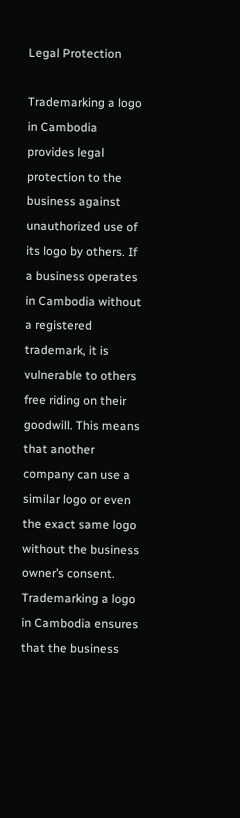Legal Protection

Trademarking a logo in Cambodia provides legal protection to the business against unauthorized use of its logo by others. If a business operates in Cambodia without a registered trademark, it is vulnerable to others free riding on their goodwill. This means that another company can use a similar logo or even the exact same logo without the business owner’s consent. Trademarking a logo in Cambodia ensures that the business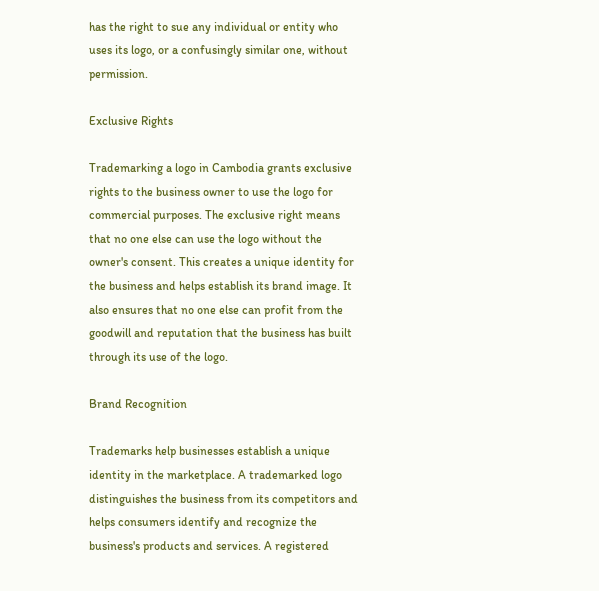has the right to sue any individual or entity who uses its logo, or a confusingly similar one, without permission.

Exclusive Rights

Trademarking a logo in Cambodia grants exclusive rights to the business owner to use the logo for commercial purposes. The exclusive right means that no one else can use the logo without the owner's consent. This creates a unique identity for the business and helps establish its brand image. It also ensures that no one else can profit from the goodwill and reputation that the business has built through its use of the logo.

Brand Recognition

Trademarks help businesses establish a unique identity in the marketplace. A trademarked logo distinguishes the business from its competitors and helps consumers identify and recognize the business's products and services. A registered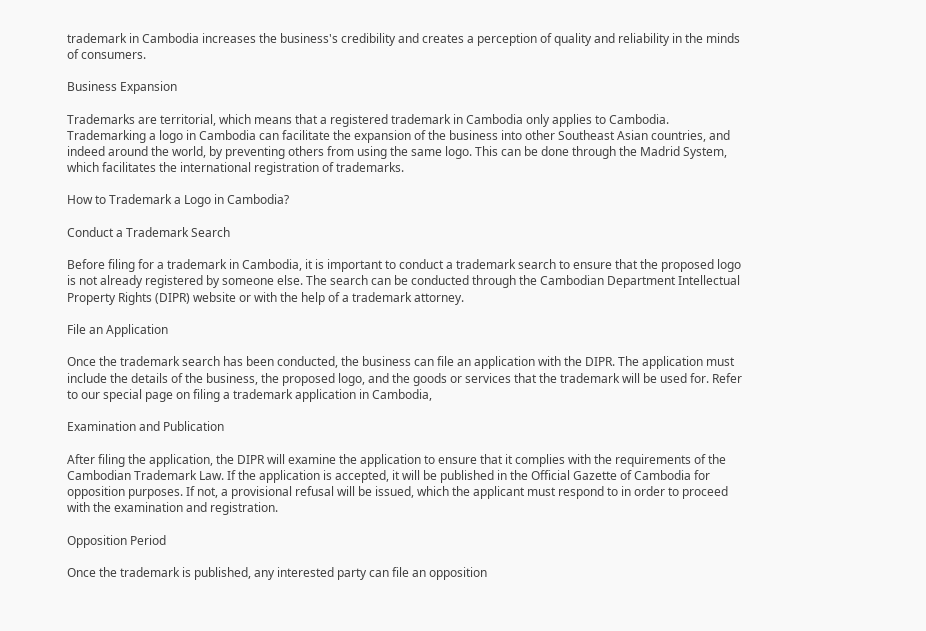trademark in Cambodia increases the business's credibility and creates a perception of quality and reliability in the minds of consumers.

Business Expansion

Trademarks are territorial, which means that a registered trademark in Cambodia only applies to Cambodia. Trademarking a logo in Cambodia can facilitate the expansion of the business into other Southeast Asian countries, and indeed around the world, by preventing others from using the same logo. This can be done through the Madrid System, which facilitates the international registration of trademarks.

How to Trademark a Logo in Cambodia?

Conduct a Trademark Search

Before filing for a trademark in Cambodia, it is important to conduct a trademark search to ensure that the proposed logo is not already registered by someone else. The search can be conducted through the Cambodian Department Intellectual Property Rights (DIPR) website or with the help of a trademark attorney.

File an Application

Once the trademark search has been conducted, the business can file an application with the DIPR. The application must include the details of the business, the proposed logo, and the goods or services that the trademark will be used for. Refer to our special page on filing a trademark application in Cambodia,

Examination and Publication

After filing the application, the DIPR will examine the application to ensure that it complies with the requirements of the Cambodian Trademark Law. If the application is accepted, it will be published in the Official Gazette of Cambodia for opposition purposes. If not, a provisional refusal will be issued, which the applicant must respond to in order to proceed with the examination and registration.

Opposition Period

Once the trademark is published, any interested party can file an opposition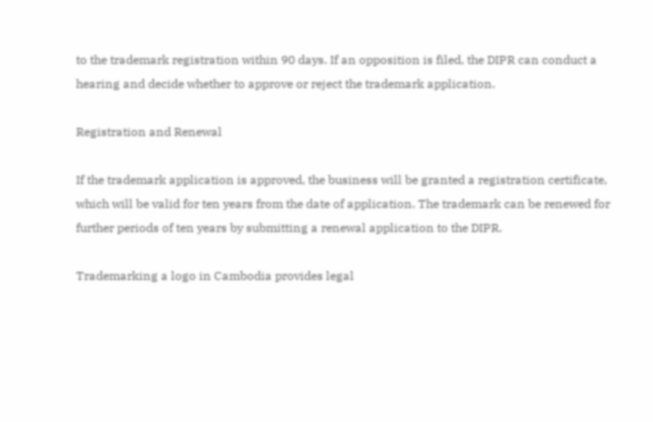to the trademark registration within 90 days. If an opposition is filed, the DIPR can conduct a hearing and decide whether to approve or reject the trademark application.

Registration and Renewal

If the trademark application is approved, the business will be granted a registration certificate, which will be valid for ten years from the date of application. The trademark can be renewed for further periods of ten years by submitting a renewal application to the DIPR.

Trademarking a logo in Cambodia provides legal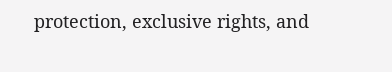protection, exclusive rights, and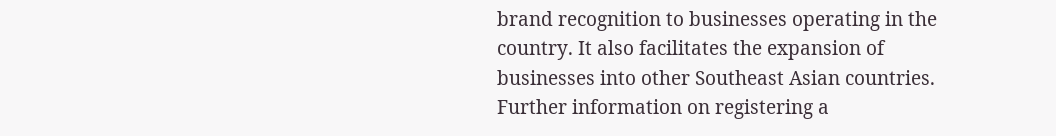brand recognition to businesses operating in the country. It also facilitates the expansion of businesses into other Southeast Asian countries. Further information on registering a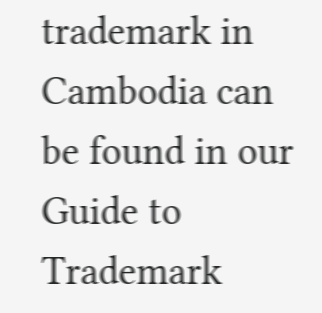trademark in Cambodia can be found in our Guide to Trademark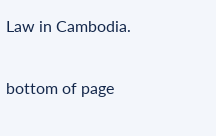Law in Cambodia.


bottom of page